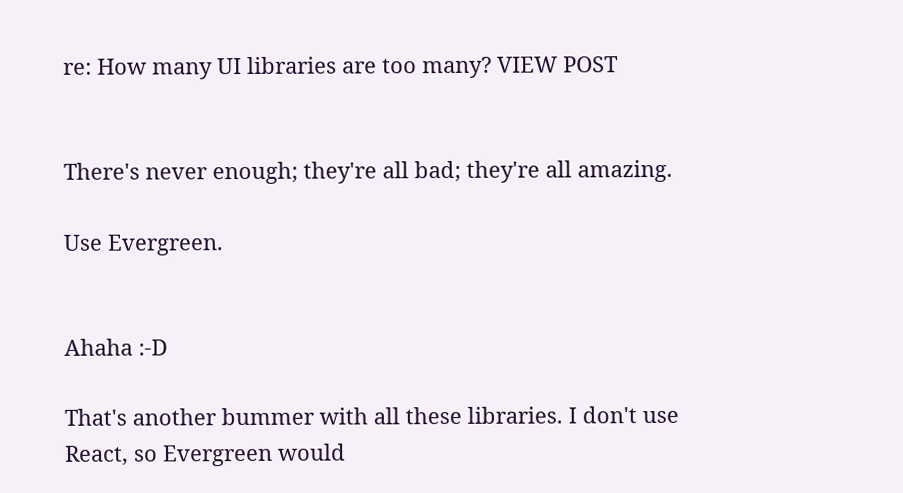re: How many UI libraries are too many? VIEW POST


There's never enough; they're all bad; they're all amazing.

Use Evergreen.


Ahaha :-D

That's another bummer with all these libraries. I don't use React, so Evergreen would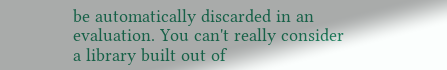be automatically discarded in an evaluation. You can't really consider a library built out of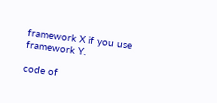framework X if you use framework Y.

code of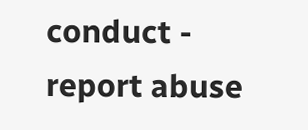conduct - report abuse